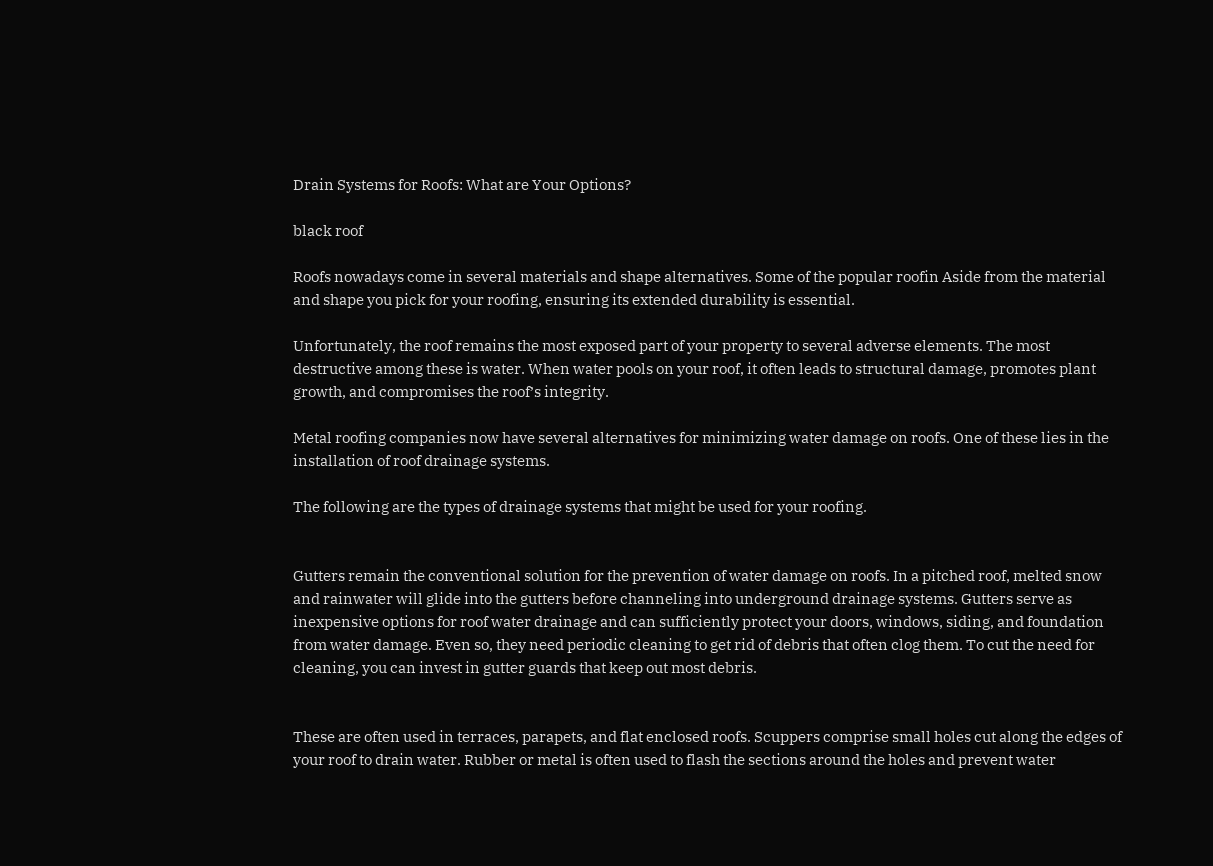Drain Systems for Roofs: What are Your Options?

black roof

Roofs nowadays come in several materials and shape alternatives. Some of the popular roofin Aside from the material and shape you pick for your roofing, ensuring its extended durability is essential.

Unfortunately, the roof remains the most exposed part of your property to several adverse elements. The most destructive among these is water. When water pools on your roof, it often leads to structural damage, promotes plant growth, and compromises the roof’s integrity.

Metal roofing companies now have several alternatives for minimizing water damage on roofs. One of these lies in the installation of roof drainage systems.

The following are the types of drainage systems that might be used for your roofing.


Gutters remain the conventional solution for the prevention of water damage on roofs. In a pitched roof, melted snow and rainwater will glide into the gutters before channeling into underground drainage systems. Gutters serve as inexpensive options for roof water drainage and can sufficiently protect your doors, windows, siding, and foundation from water damage. Even so, they need periodic cleaning to get rid of debris that often clog them. To cut the need for cleaning, you can invest in gutter guards that keep out most debris.


These are often used in terraces, parapets, and flat enclosed roofs. Scuppers comprise small holes cut along the edges of your roof to drain water. Rubber or metal is often used to flash the sections around the holes and prevent water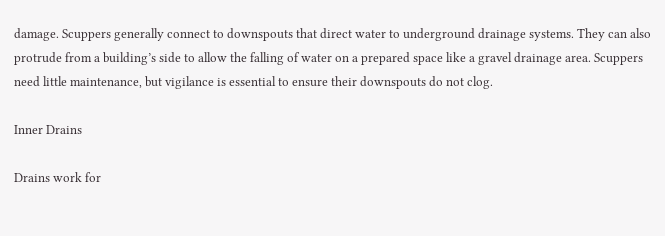damage. Scuppers generally connect to downspouts that direct water to underground drainage systems. They can also protrude from a building’s side to allow the falling of water on a prepared space like a gravel drainage area. Scuppers need little maintenance, but vigilance is essential to ensure their downspouts do not clog.

Inner Drains

Drains work for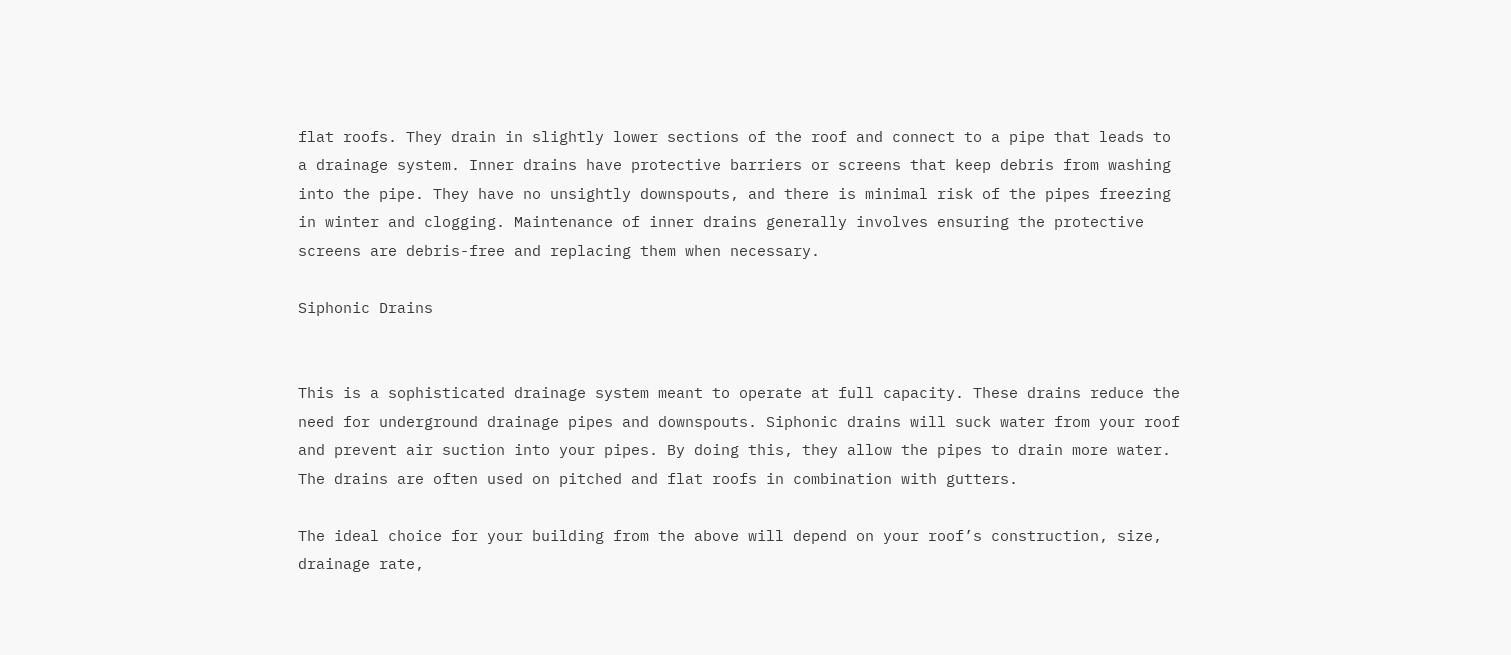flat roofs. They drain in slightly lower sections of the roof and connect to a pipe that leads to a drainage system. Inner drains have protective barriers or screens that keep debris from washing into the pipe. They have no unsightly downspouts, and there is minimal risk of the pipes freezing in winter and clogging. Maintenance of inner drains generally involves ensuring the protective screens are debris-free and replacing them when necessary.

Siphonic Drains


This is a sophisticated drainage system meant to operate at full capacity. These drains reduce the need for underground drainage pipes and downspouts. Siphonic drains will suck water from your roof and prevent air suction into your pipes. By doing this, they allow the pipes to drain more water. The drains are often used on pitched and flat roofs in combination with gutters.

The ideal choice for your building from the above will depend on your roof’s construction, size, drainage rate,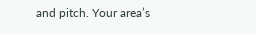and pitch. Your area’s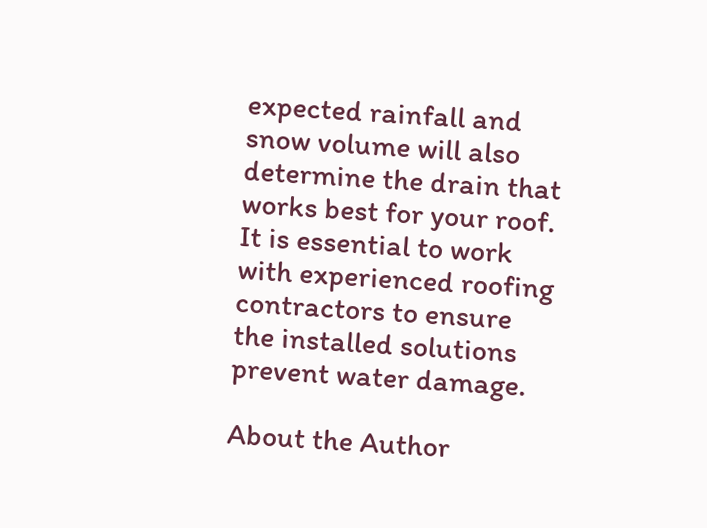expected rainfall and snow volume will also determine the drain that works best for your roof. It is essential to work with experienced roofing contractors to ensure the installed solutions prevent water damage.

About the Author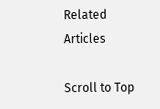Related Articles

Scroll to Top